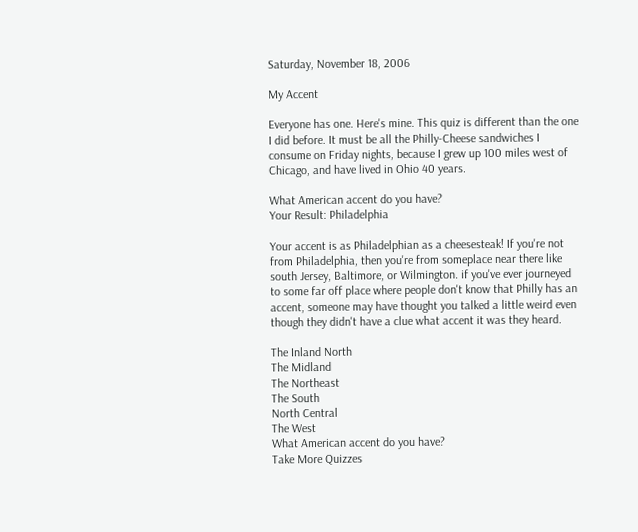Saturday, November 18, 2006

My Accent

Everyone has one. Here's mine. This quiz is different than the one I did before. It must be all the Philly-Cheese sandwiches I consume on Friday nights, because I grew up 100 miles west of Chicago, and have lived in Ohio 40 years.

What American accent do you have?
Your Result: Philadelphia

Your accent is as Philadelphian as a cheesesteak! If you're not from Philadelphia, then you're from someplace near there like south Jersey, Baltimore, or Wilmington. if you've ever journeyed to some far off place where people don't know that Philly has an accent, someone may have thought you talked a little weird even though they didn't have a clue what accent it was they heard.

The Inland North
The Midland
The Northeast
The South
North Central
The West
What American accent do you have?
Take More Quizzes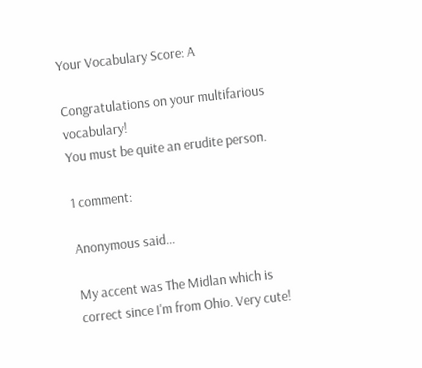Your Vocabulary Score: A

Congratulations on your multifarious vocabulary!
You must be quite an erudite person.

1 comment:

Anonymous said...

My accent was The Midlan which is correct since I'm from Ohio. Very cute!